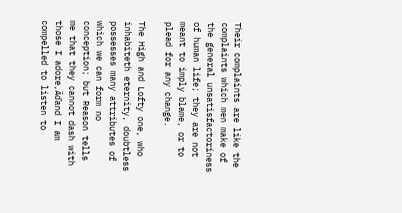Their complaints are like the complaints which men make of the general unsatisfactoriness of human life; they are not meant to imply blame, or to plead for any change.

The High and Lofty one, who inhabiteth eternity, doubtless possesses many attributes of which we can form no conception; but Reason tells me that they cannot dash with those I adore‚Äďand I am compelled to listen to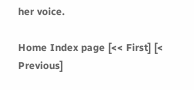her voice.

Home Index page [<< First] [< Previous]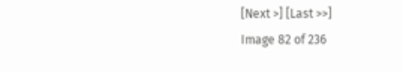[Next >] [Last >>]
Image 82 of 236